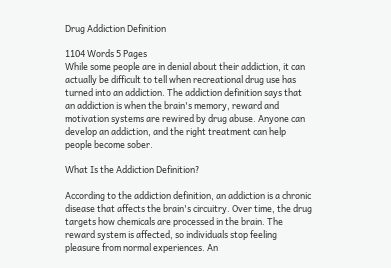Drug Addiction Definition

1104 Words 5 Pages
While some people are in denial about their addiction, it can actually be difficult to tell when recreational drug use has turned into an addiction. The addiction definition says that an addiction is when the brain's memory, reward and motivation systems are rewired by drug abuse. Anyone can develop an addiction, and the right treatment can help people become sober.

What Is the Addiction Definition?

According to the addiction definition, an addiction is a chronic disease that affects the brain's circuitry. Over time, the drug targets how chemicals are processed in the brain. The reward system is affected, so individuals stop feeling pleasure from normal experiences. An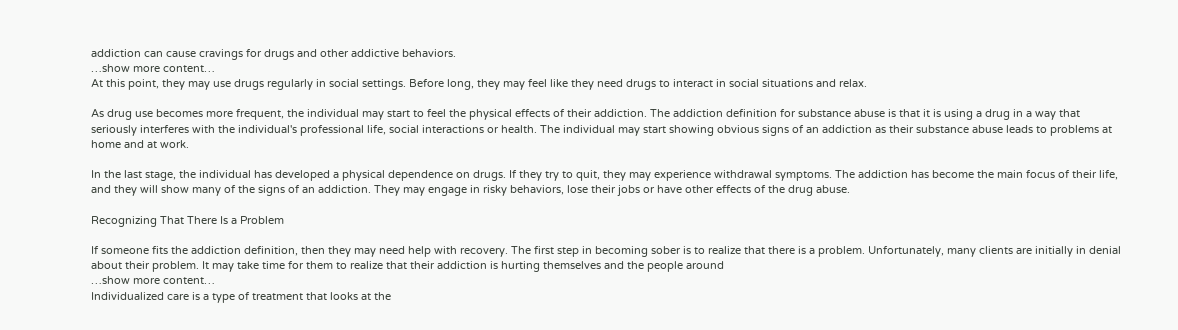addiction can cause cravings for drugs and other addictive behaviors.
…show more content…
At this point, they may use drugs regularly in social settings. Before long, they may feel like they need drugs to interact in social situations and relax.

As drug use becomes more frequent, the individual may start to feel the physical effects of their addiction. The addiction definition for substance abuse is that it is using a drug in a way that seriously interferes with the individual's professional life, social interactions or health. The individual may start showing obvious signs of an addiction as their substance abuse leads to problems at home and at work.

In the last stage, the individual has developed a physical dependence on drugs. If they try to quit, they may experience withdrawal symptoms. The addiction has become the main focus of their life, and they will show many of the signs of an addiction. They may engage in risky behaviors, lose their jobs or have other effects of the drug abuse.

Recognizing That There Is a Problem

If someone fits the addiction definition, then they may need help with recovery. The first step in becoming sober is to realize that there is a problem. Unfortunately, many clients are initially in denial about their problem. It may take time for them to realize that their addiction is hurting themselves and the people around
…show more content…
Individualized care is a type of treatment that looks at the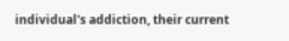individual's addiction, their current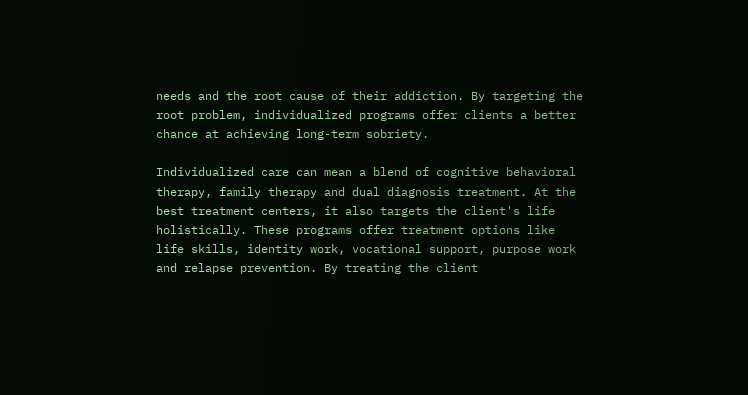needs and the root cause of their addiction. By targeting the root problem, individualized programs offer clients a better chance at achieving long-term sobriety.

Individualized care can mean a blend of cognitive behavioral therapy, family therapy and dual diagnosis treatment. At the best treatment centers, it also targets the client's life holistically. These programs offer treatment options like life skills, identity work, vocational support, purpose work and relapse prevention. By treating the client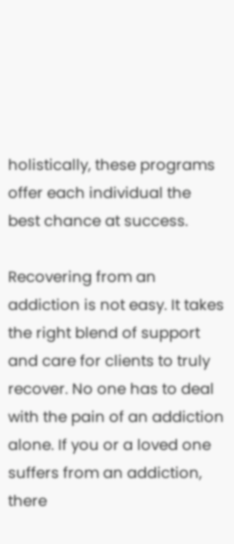holistically, these programs offer each individual the best chance at success.

Recovering from an addiction is not easy. It takes the right blend of support and care for clients to truly recover. No one has to deal with the pain of an addiction alone. If you or a loved one suffers from an addiction, there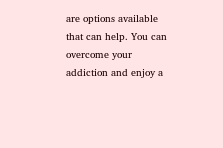are options available that can help. You can overcome your addiction and enjoy a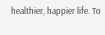healthier, happier life. To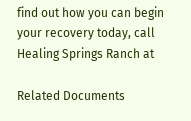find out how you can begin your recovery today, call Healing Springs Ranch at

Related Documents